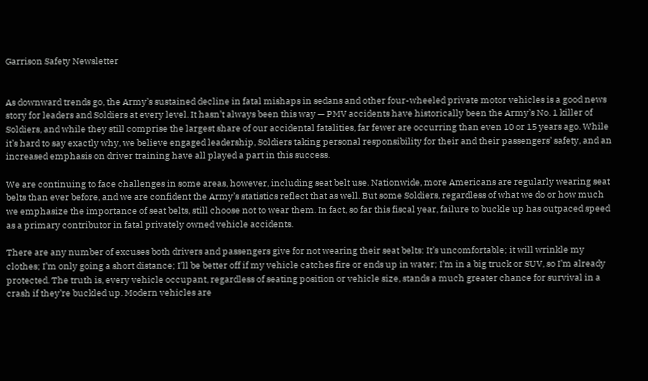Garrison Safety Newsletter


As downward trends go, the Army’s sustained decline in fatal mishaps in sedans and other four-wheeled private motor vehicles is a good news story for leaders and Soldiers at every level. It hasn’t always been this way — PMV accidents have historically been the Army’s No. 1 killer of Soldiers, and while they still comprise the largest share of our accidental fatalities, far fewer are occurring than even 10 or 15 years ago. While it’s hard to say exactly why, we believe engaged leadership, Soldiers taking personal responsibility for their and their passengers’ safety, and an increased emphasis on driver training have all played a part in this success.

We are continuing to face challenges in some areas, however, including seat belt use. Nationwide, more Americans are regularly wearing seat belts than ever before, and we are confident the Army’s statistics reflect that as well. But some Soldiers, regardless of what we do or how much we emphasize the importance of seat belts, still choose not to wear them. In fact, so far this fiscal year, failure to buckle up has outpaced speed as a primary contributor in fatal privately owned vehicle accidents.

There are any number of excuses both drivers and passengers give for not wearing their seat belts: It’s uncomfortable; it will wrinkle my clothes; I’m only going a short distance; I’ll be better off if my vehicle catches fire or ends up in water; I’m in a big truck or SUV, so I’m already protected. The truth is, every vehicle occupant, regardless of seating position or vehicle size, stands a much greater chance for survival in a crash if they’re buckled up. Modern vehicles are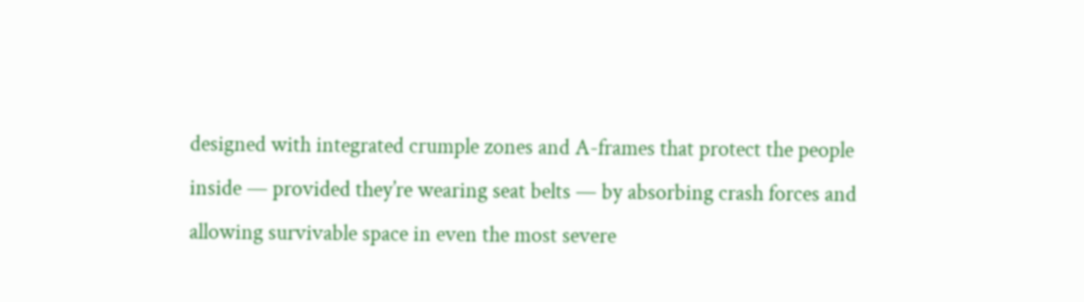designed with integrated crumple zones and A-frames that protect the people inside — provided they’re wearing seat belts — by absorbing crash forces and allowing survivable space in even the most severe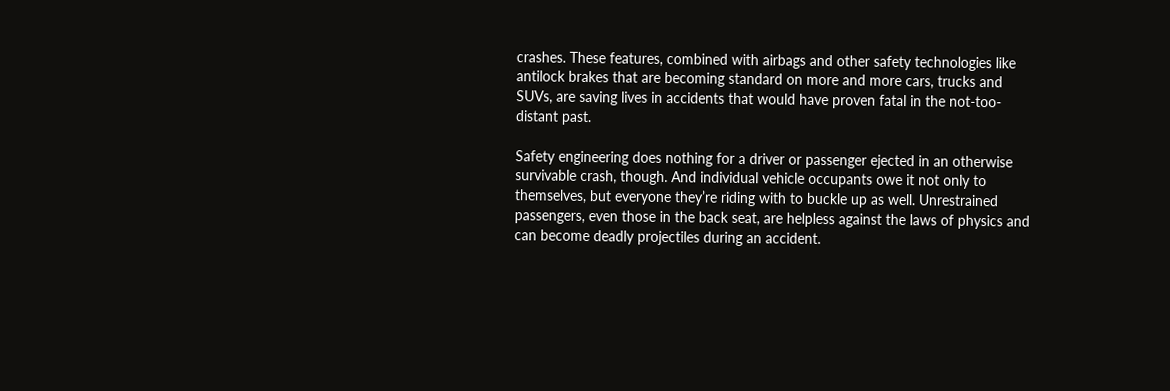crashes. These features, combined with airbags and other safety technologies like antilock brakes that are becoming standard on more and more cars, trucks and SUVs, are saving lives in accidents that would have proven fatal in the not-too-distant past.

Safety engineering does nothing for a driver or passenger ejected in an otherwise survivable crash, though. And individual vehicle occupants owe it not only to themselves, but everyone they’re riding with to buckle up as well. Unrestrained passengers, even those in the back seat, are helpless against the laws of physics and can become deadly projectiles during an accident.